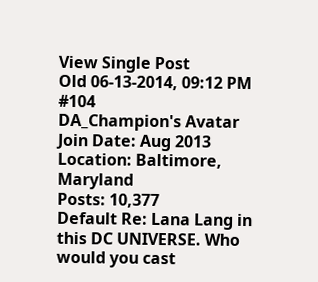View Single Post
Old 06-13-2014, 09:12 PM   #104
DA_Champion's Avatar
Join Date: Aug 2013
Location: Baltimore, Maryland
Posts: 10,377
Default Re: Lana Lang in this DC UNIVERSE. Who would you cast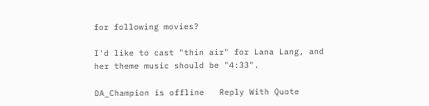for following movies?

I'd like to cast "thin air" for Lana Lang, and her theme music should be "4:33".

DA_Champion is offline   Reply With Quote